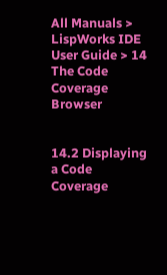All Manuals > LispWorks IDE User Guide > 14 The Code Coverage Browser


14.2 Displaying a Code Coverage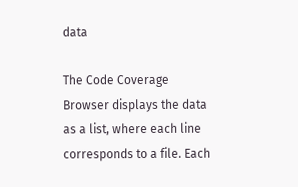data

The Code Coverage Browser displays the data as a list, where each line corresponds to a file. Each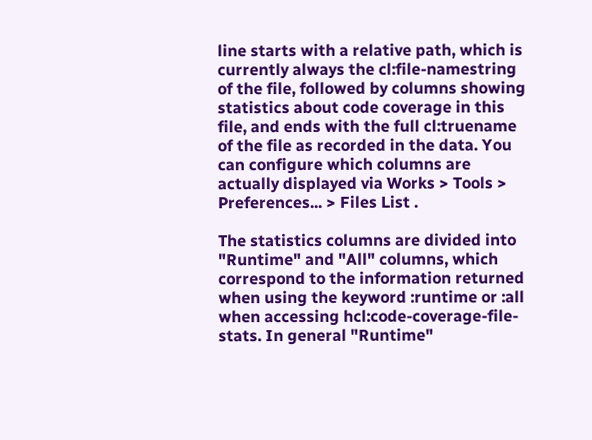line starts with a relative path, which is currently always the cl:file-namestring of the file, followed by columns showing statistics about code coverage in this file, and ends with the full cl:truename of the file as recorded in the data. You can configure which columns are actually displayed via Works > Tools > Preferences... > Files List .

The statistics columns are divided into "Runtime" and "All" columns, which correspond to the information returned when using the keyword :runtime or :all when accessing hcl:code-coverage-file-stats. In general "Runtime"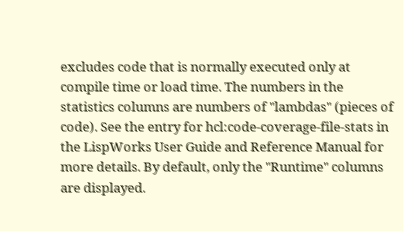excludes code that is normally executed only at compile time or load time. The numbers in the statistics columns are numbers of "lambdas" (pieces of code). See the entry for hcl:code-coverage-file-stats in the LispWorks User Guide and Reference Manual for more details. By default, only the "Runtime" columns are displayed.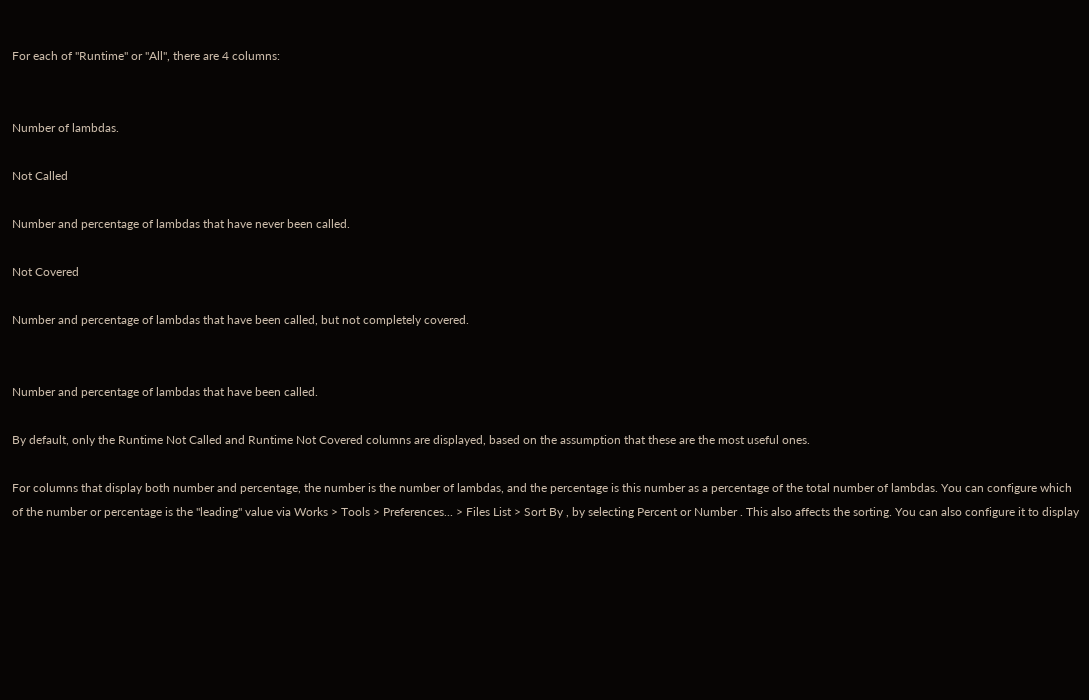For each of "Runtime" or "All", there are 4 columns:


Number of lambdas.

Not Called

Number and percentage of lambdas that have never been called.

Not Covered

Number and percentage of lambdas that have been called, but not completely covered.


Number and percentage of lambdas that have been called.

By default, only the Runtime Not Called and Runtime Not Covered columns are displayed, based on the assumption that these are the most useful ones.

For columns that display both number and percentage, the number is the number of lambdas, and the percentage is this number as a percentage of the total number of lambdas. You can configure which of the number or percentage is the "leading" value via Works > Tools > Preferences... > Files List > Sort By , by selecting Percent or Number . This also affects the sorting. You can also configure it to display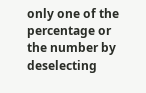only one of the percentage or the number by deselecting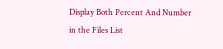Display Both Percent And Number in the Files List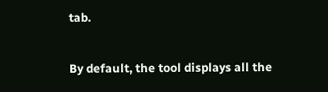tab.

By default, the tool displays all the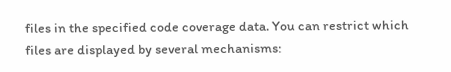files in the specified code coverage data. You can restrict which files are displayed by several mechanisms: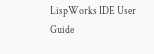LispWorks IDE User Guide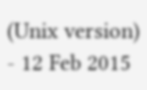(Unix version) - 12 Feb 2015